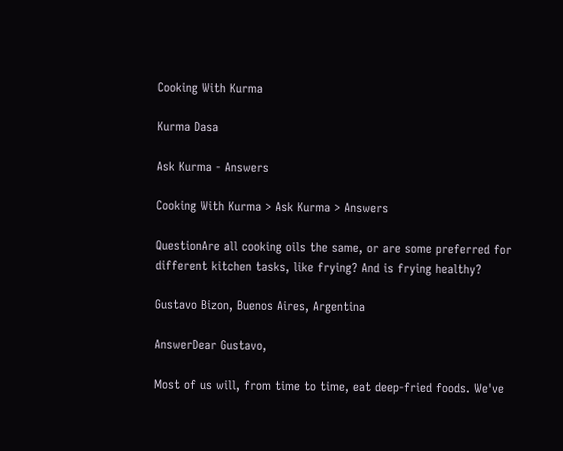Cooking With Kurma

Kurma Dasa

Ask Kurma - Answers

Cooking With Kurma > Ask Kurma > Answers

QuestionAre all cooking oils the same, or are some preferred for different kitchen tasks, like frying? And is frying healthy?

Gustavo Bizon, Buenos Aires, Argentina

AnswerDear Gustavo,

Most of us will, from time to time, eat deep-fried foods. We've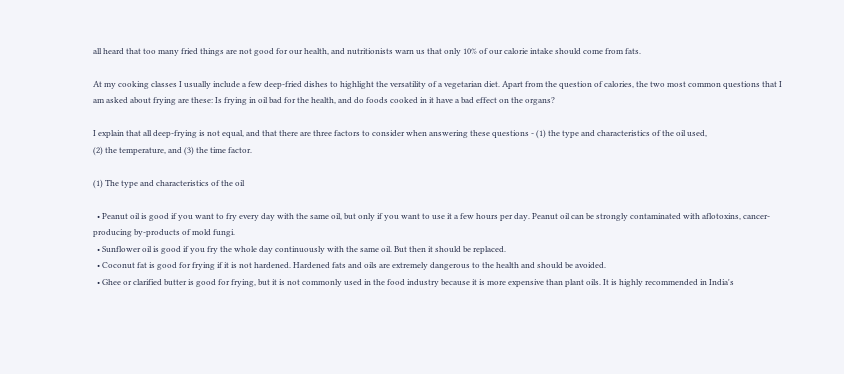all heard that too many fried things are not good for our health, and nutritionists warn us that only 10% of our calorie intake should come from fats.

At my cooking classes I usually include a few deep-fried dishes to highlight the versatility of a vegetarian diet. Apart from the question of calories, the two most common questions that I am asked about frying are these: Is frying in oil bad for the health, and do foods cooked in it have a bad effect on the organs?

I explain that all deep-frying is not equal, and that there are three factors to consider when answering these questions - (1) the type and characteristics of the oil used,
(2) the temperature, and (3) the time factor.

(1) The type and characteristics of the oil

  • Peanut oil is good if you want to fry every day with the same oil, but only if you want to use it a few hours per day. Peanut oil can be strongly contaminated with aflotoxins, cancer-producing by-products of mold fungi.
  • Sunflower oil is good if you fry the whole day continuously with the same oil. But then it should be replaced.
  • Coconut fat is good for frying if it is not hardened. Hardened fats and oils are extremely dangerous to the health and should be avoided.
  • Ghee or clarified butter is good for frying, but it is not commonly used in the food industry because it is more expensive than plant oils. It is highly recommended in India's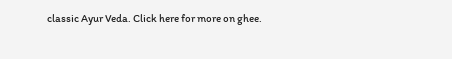classic Ayur Veda. Click here for more on ghee.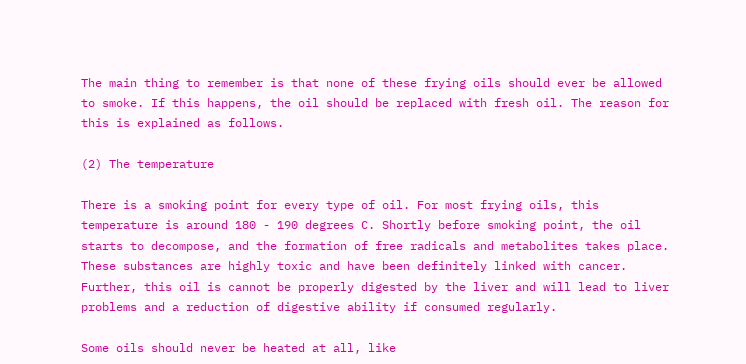The main thing to remember is that none of these frying oils should ever be allowed to smoke. If this happens, the oil should be replaced with fresh oil. The reason for this is explained as follows.

(2) The temperature

There is a smoking point for every type of oil. For most frying oils, this temperature is around 180 - 190 degrees C. Shortly before smoking point, the oil starts to decompose, and the formation of free radicals and metabolites takes place. These substances are highly toxic and have been definitely linked with cancer. Further, this oil is cannot be properly digested by the liver and will lead to liver problems and a reduction of digestive ability if consumed regularly.

Some oils should never be heated at all, like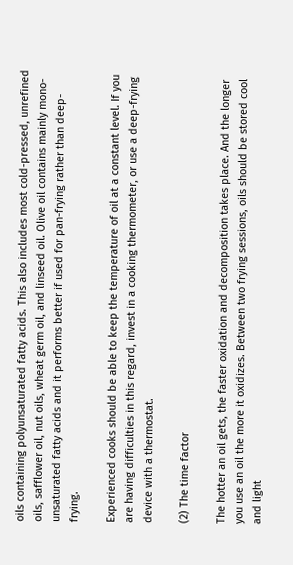oils containing polyunsaturated fatty acids. This also includes most cold-pressed, unrefined oils, safflower oil, nut oils, wheat germ oil, and linseed oil. Olive oil contains mainly mono-unsaturated fatty acids and it performs better if used for pan-frying rather than deep-frying.

Experienced cooks should be able to keep the temperature of oil at a constant level. If you are having difficulties in this regard, invest in a cooking thermometer, or use a deep-frying device with a thermostat.

(2) The time factor

The hotter an oil gets, the faster oxidation and decomposition takes place. And the longer you use an oil the more it oxidizes. Between two frying sessions, oils should be stored cool and light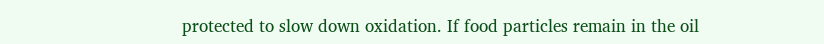protected to slow down oxidation. If food particles remain in the oil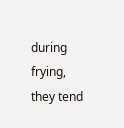during frying, they tend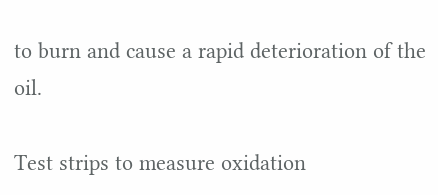to burn and cause a rapid deterioration of the oil.

Test strips to measure oxidation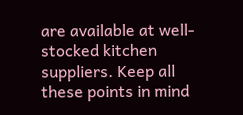are available at well-stocked kitchen suppliers. Keep all these points in mind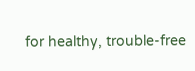for healthy, trouble-free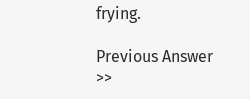frying.

Previous Answer >>